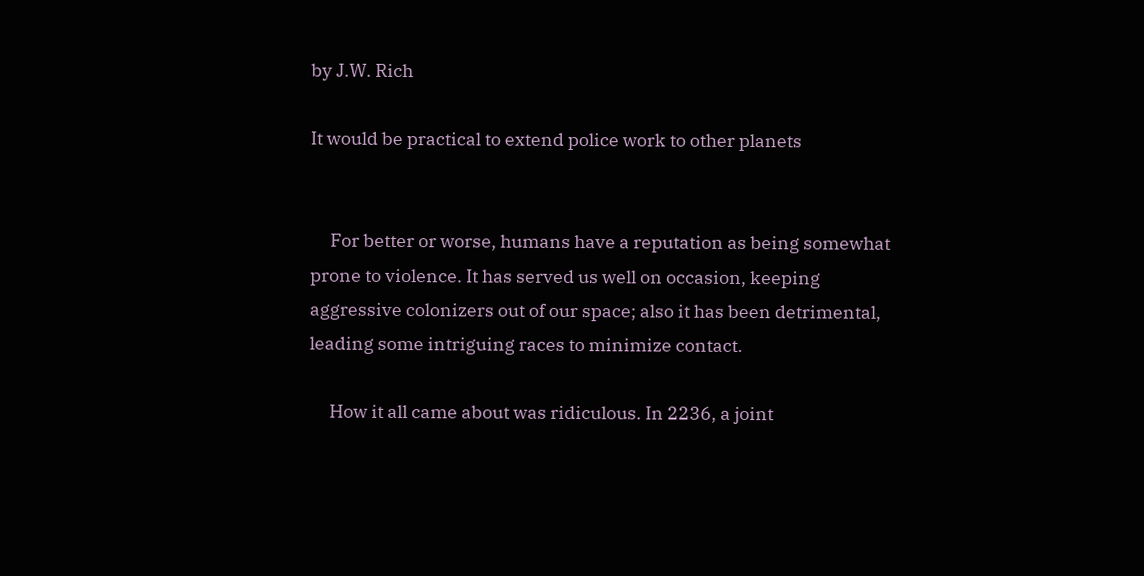by J.W. Rich

It would be practical to extend police work to other planets


     For better or worse, humans have a reputation as being somewhat prone to violence. It has served us well on occasion, keeping aggressive colonizers out of our space; also it has been detrimental, leading some intriguing races to minimize contact.

     How it all came about was ridiculous. In 2236, a joint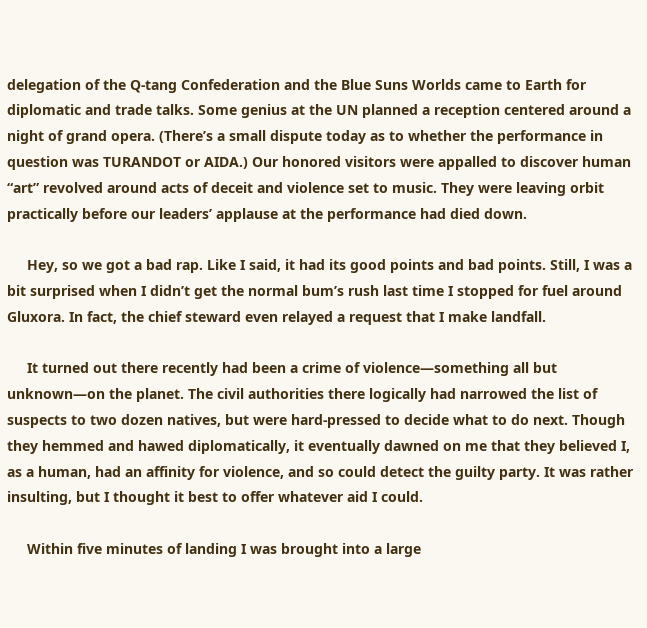delegation of the Q-tang Confederation and the Blue Suns Worlds came to Earth for diplomatic and trade talks. Some genius at the UN planned a reception centered around a night of grand opera. (There’s a small dispute today as to whether the performance in question was TURANDOT or AIDA.) Our honored visitors were appalled to discover human “art” revolved around acts of deceit and violence set to music. They were leaving orbit practically before our leaders’ applause at the performance had died down.

     Hey, so we got a bad rap. Like I said, it had its good points and bad points. Still, I was a bit surprised when I didn’t get the normal bum’s rush last time I stopped for fuel around Gluxora. In fact, the chief steward even relayed a request that I make landfall.

     It turned out there recently had been a crime of violence—something all but unknown—on the planet. The civil authorities there logically had narrowed the list of suspects to two dozen natives, but were hard-pressed to decide what to do next. Though they hemmed and hawed diplomatically, it eventually dawned on me that they believed I, as a human, had an affinity for violence, and so could detect the guilty party. It was rather insulting, but I thought it best to offer whatever aid I could.

     Within five minutes of landing I was brought into a large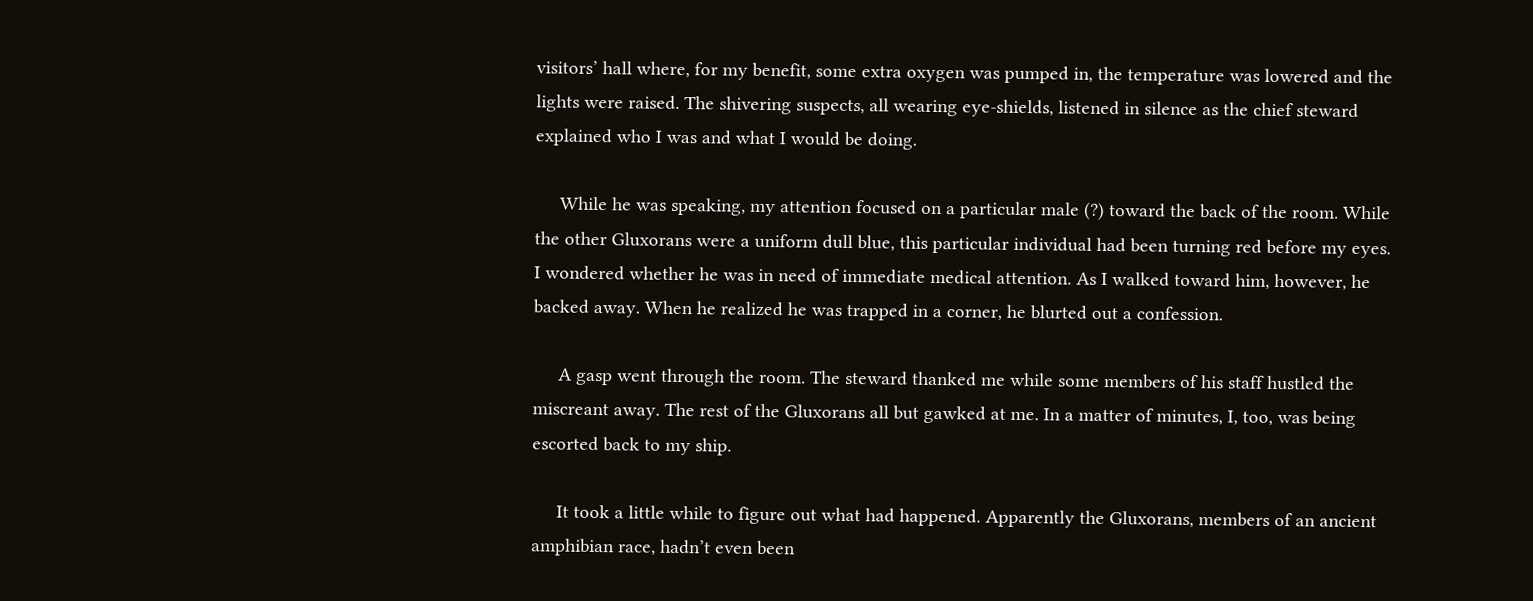visitors’ hall where, for my benefit, some extra oxygen was pumped in, the temperature was lowered and the lights were raised. The shivering suspects, all wearing eye-shields, listened in silence as the chief steward explained who I was and what I would be doing.

     While he was speaking, my attention focused on a particular male (?) toward the back of the room. While the other Gluxorans were a uniform dull blue, this particular individual had been turning red before my eyes. I wondered whether he was in need of immediate medical attention. As I walked toward him, however, he backed away. When he realized he was trapped in a corner, he blurted out a confession.

     A gasp went through the room. The steward thanked me while some members of his staff hustled the miscreant away. The rest of the Gluxorans all but gawked at me. In a matter of minutes, I, too, was being escorted back to my ship.

     It took a little while to figure out what had happened. Apparently the Gluxorans, members of an ancient amphibian race, hadn’t even been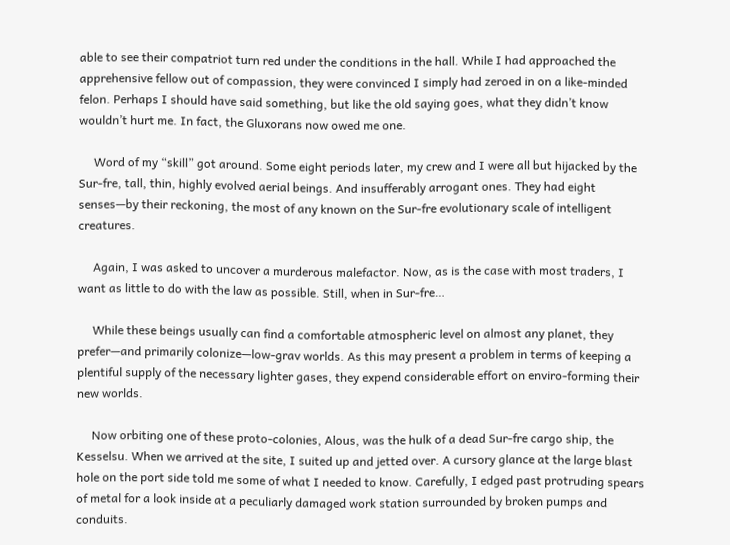able to see their compatriot turn red under the conditions in the hall. While I had approached the apprehensive fellow out of compassion, they were convinced I simply had zeroed in on a like-minded felon. Perhaps I should have said something, but like the old saying goes, what they didn’t know wouldn’t hurt me. In fact, the Gluxorans now owed me one.

     Word of my “skill” got around. Some eight periods later, my crew and I were all but hijacked by the Sur-fre, tall, thin, highly evolved aerial beings. And insufferably arrogant ones. They had eight senses—by their reckoning, the most of any known on the Sur-fre evolutionary scale of intelligent creatures.

     Again, I was asked to uncover a murderous malefactor. Now, as is the case with most traders, I want as little to do with the law as possible. Still, when in Sur-fre…

     While these beings usually can find a comfortable atmospheric level on almost any planet, they prefer—and primarily colonize—low-grav worlds. As this may present a problem in terms of keeping a plentiful supply of the necessary lighter gases, they expend considerable effort on enviro-forming their new worlds.

     Now orbiting one of these proto-colonies, Alous, was the hulk of a dead Sur-fre cargo ship, the Kesselsu. When we arrived at the site, I suited up and jetted over. A cursory glance at the large blast hole on the port side told me some of what I needed to know. Carefully, I edged past protruding spears of metal for a look inside at a peculiarly damaged work station surrounded by broken pumps and conduits.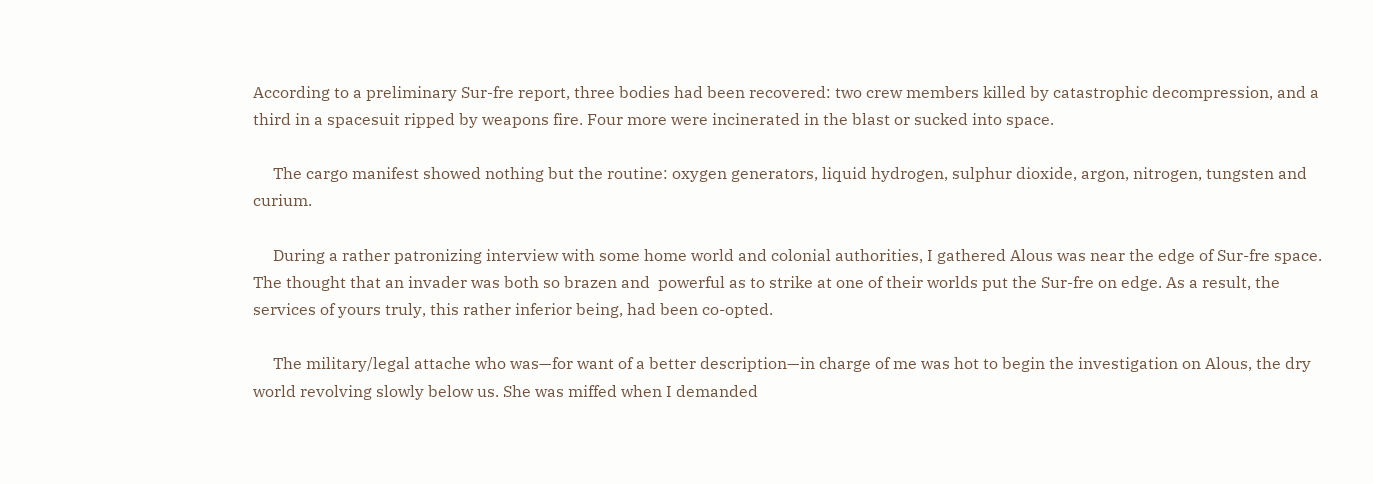According to a preliminary Sur-fre report, three bodies had been recovered: two crew members killed by catastrophic decompression, and a third in a spacesuit ripped by weapons fire. Four more were incinerated in the blast or sucked into space.

     The cargo manifest showed nothing but the routine: oxygen generators, liquid hydrogen, sulphur dioxide, argon, nitrogen, tungsten and curium.

     During a rather patronizing interview with some home world and colonial authorities, I gathered Alous was near the edge of Sur-fre space. The thought that an invader was both so brazen and  powerful as to strike at one of their worlds put the Sur-fre on edge. As a result, the services of yours truly, this rather inferior being, had been co-opted.

     The military/legal attache who was—for want of a better description—in charge of me was hot to begin the investigation on Alous, the dry world revolving slowly below us. She was miffed when I demanded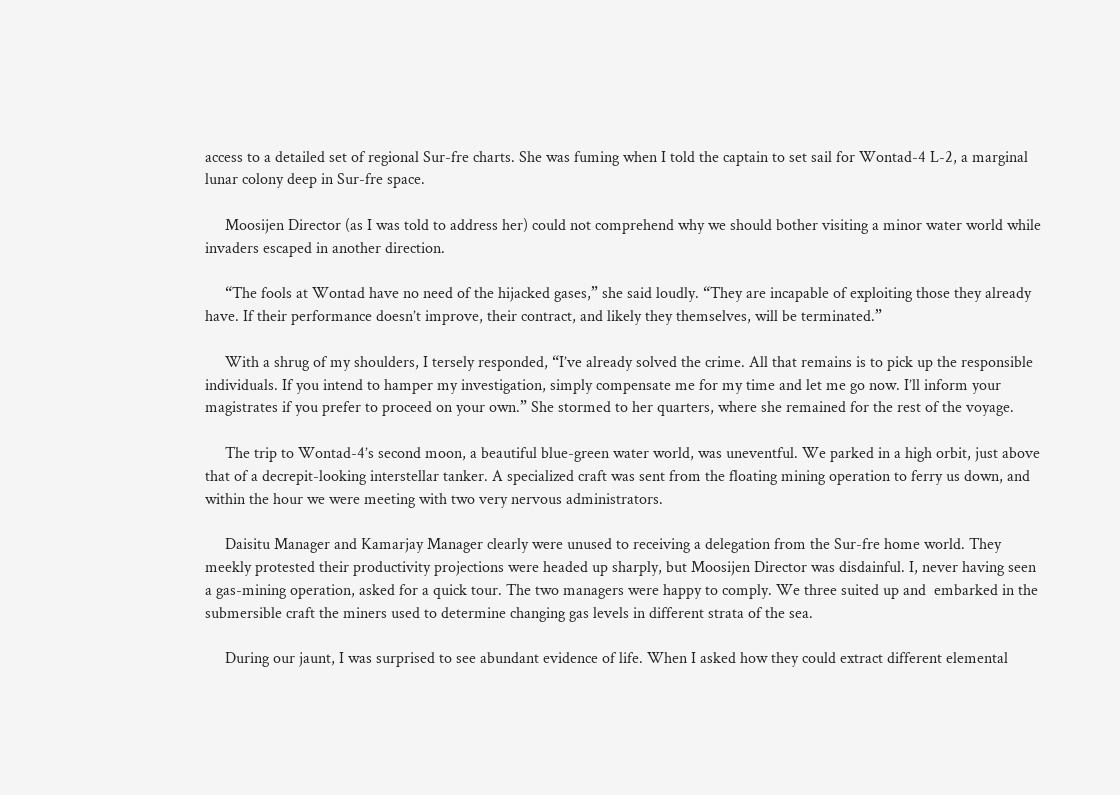access to a detailed set of regional Sur-fre charts. She was fuming when I told the captain to set sail for Wontad-4 L-2, a marginal lunar colony deep in Sur-fre space.

     Moosijen Director (as I was told to address her) could not comprehend why we should bother visiting a minor water world while invaders escaped in another direction.

     “The fools at Wontad have no need of the hijacked gases,” she said loudly. “They are incapable of exploiting those they already have. If their performance doesn’t improve, their contract, and likely they themselves, will be terminated.”

     With a shrug of my shoulders, I tersely responded, “I’ve already solved the crime. All that remains is to pick up the responsible individuals. If you intend to hamper my investigation, simply compensate me for my time and let me go now. I’ll inform your magistrates if you prefer to proceed on your own.” She stormed to her quarters, where she remained for the rest of the voyage.

     The trip to Wontad-4’s second moon, a beautiful blue-green water world, was uneventful. We parked in a high orbit, just above that of a decrepit-looking interstellar tanker. A specialized craft was sent from the floating mining operation to ferry us down, and within the hour we were meeting with two very nervous administrators.

     Daisitu Manager and Kamarjay Manager clearly were unused to receiving a delegation from the Sur-fre home world. They meekly protested their productivity projections were headed up sharply, but Moosijen Director was disdainful. I, never having seen a gas-mining operation, asked for a quick tour. The two managers were happy to comply. We three suited up and  embarked in the submersible craft the miners used to determine changing gas levels in different strata of the sea.

     During our jaunt, I was surprised to see abundant evidence of life. When I asked how they could extract different elemental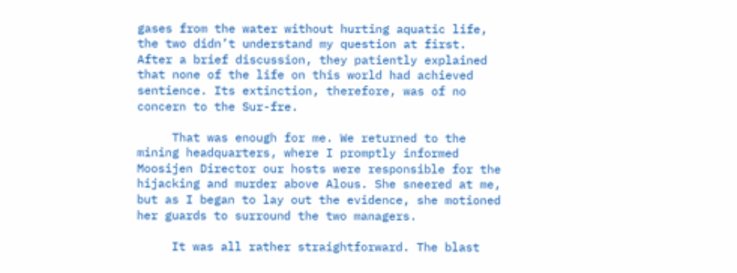gases from the water without hurting aquatic life, the two didn’t understand my question at first. After a brief discussion, they patiently explained that none of the life on this world had achieved sentience. Its extinction, therefore, was of no concern to the Sur-fre.

     That was enough for me. We returned to the mining headquarters, where I promptly informed Moosijen Director our hosts were responsible for the hijacking and murder above Alous. She sneered at me, but as I began to lay out the evidence, she motioned her guards to surround the two managers.

     It was all rather straightforward. The blast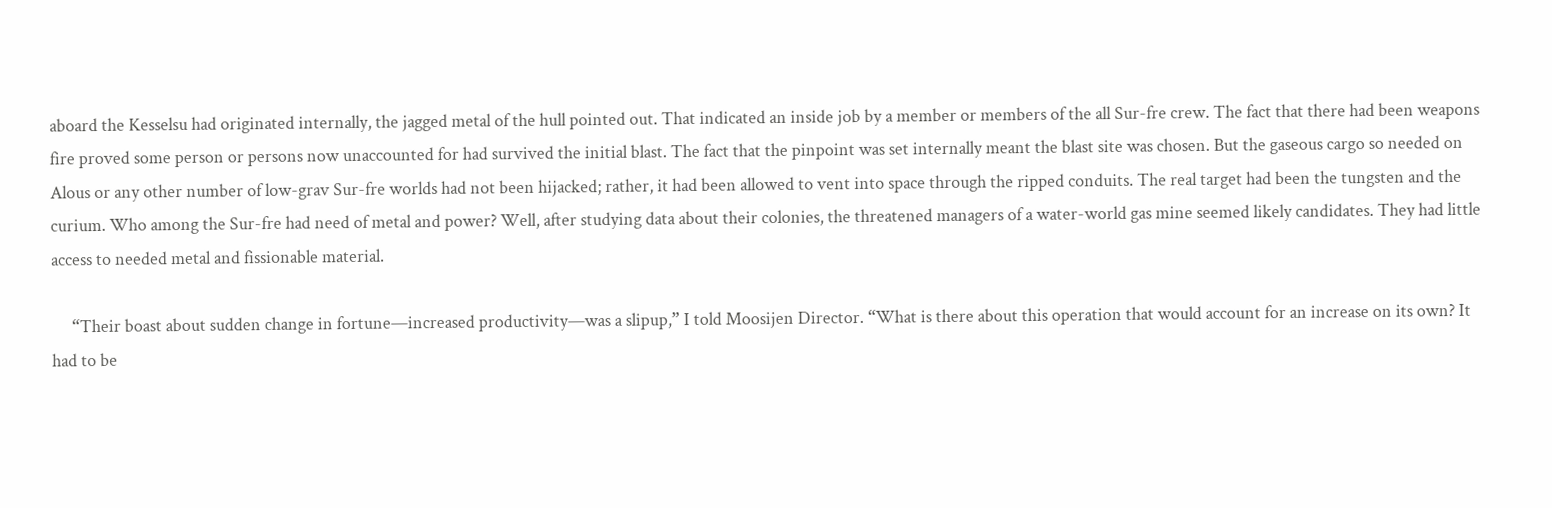aboard the Kesselsu had originated internally, the jagged metal of the hull pointed out. That indicated an inside job by a member or members of the all Sur-fre crew. The fact that there had been weapons fire proved some person or persons now unaccounted for had survived the initial blast. The fact that the pinpoint was set internally meant the blast site was chosen. But the gaseous cargo so needed on Alous or any other number of low-grav Sur-fre worlds had not been hijacked; rather, it had been allowed to vent into space through the ripped conduits. The real target had been the tungsten and the curium. Who among the Sur-fre had need of metal and power? Well, after studying data about their colonies, the threatened managers of a water-world gas mine seemed likely candidates. They had little access to needed metal and fissionable material.

     “Their boast about sudden change in fortune—increased productivity—was a slipup,” I told Moosijen Director. “What is there about this operation that would account for an increase on its own? It had to be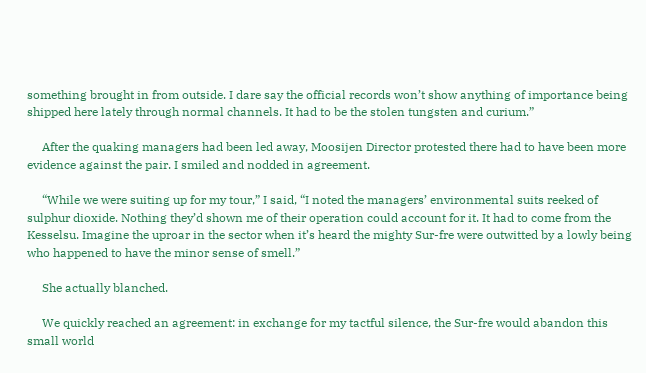something brought in from outside. I dare say the official records won’t show anything of importance being shipped here lately through normal channels. It had to be the stolen tungsten and curium.”

     After the quaking managers had been led away, Moosijen Director protested there had to have been more evidence against the pair. I smiled and nodded in agreement.

     “While we were suiting up for my tour,” I said, “I noted the managers’ environmental suits reeked of sulphur dioxide. Nothing they’d shown me of their operation could account for it. It had to come from the Kesselsu. Imagine the uproar in the sector when it’s heard the mighty Sur-fre were outwitted by a lowly being who happened to have the minor sense of smell.”

     She actually blanched.

     We quickly reached an agreement: in exchange for my tactful silence, the Sur-fre would abandon this small world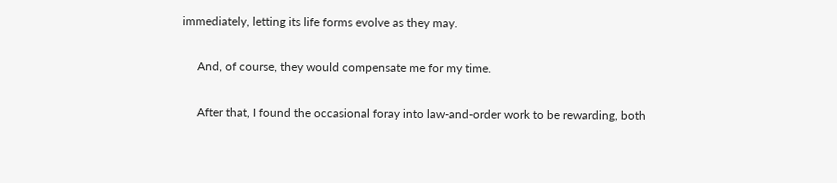immediately, letting its life forms evolve as they may.

     And, of course, they would compensate me for my time.

     After that, I found the occasional foray into law-and-order work to be rewarding, both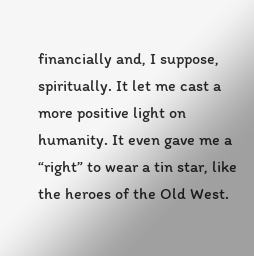financially and, I suppose, spiritually. It let me cast a more positive light on humanity. It even gave me a “right” to wear a tin star, like the heroes of the Old West.